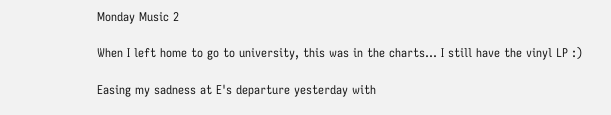Monday Music 2

When I left home to go to university, this was in the charts... I still have the vinyl LP :)

Easing my sadness at E's departure yesterday with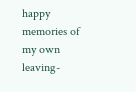happy memories of my own leaving-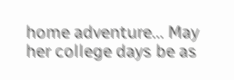home adventure... May her college days be as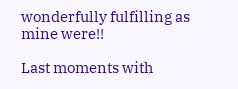wonderfully fulfilling as mine were!!

Last moments with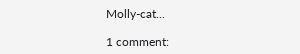Molly-cat...

1 comment: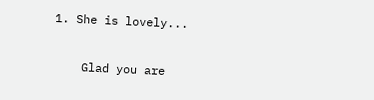1. She is lovely...

    Glad you are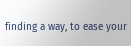finding a way, to ease your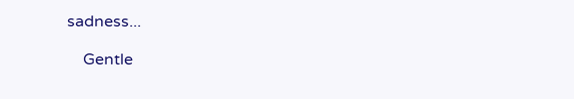sadness...

    Gentle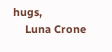hugs,
    Luna Crone